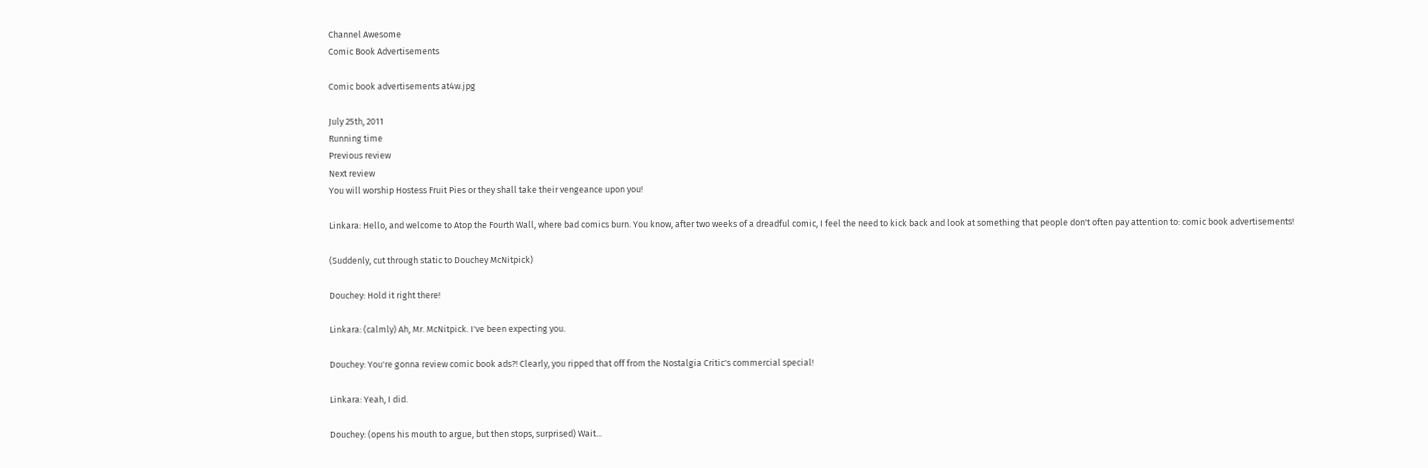Channel Awesome
Comic Book Advertisements

Comic book advertisements at4w.jpg

July 25th, 2011
Running time
Previous review
Next review
You will worship Hostess Fruit Pies or they shall take their vengeance upon you!

Linkara: Hello, and welcome to Atop the Fourth Wall, where bad comics burn. You know, after two weeks of a dreadful comic, I feel the need to kick back and look at something that people don't often pay attention to: comic book advertisements!

(Suddenly, cut through static to Douchey McNitpick)

Douchey: Hold it right there!

Linkara: (calmly) Ah, Mr. McNitpick. I've been expecting you.

Douchey: You're gonna review comic book ads?! Clearly, you ripped that off from the Nostalgia Critic's commercial special!

Linkara: Yeah, I did.

Douchey: (opens his mouth to argue, but then stops, surprised) Wait...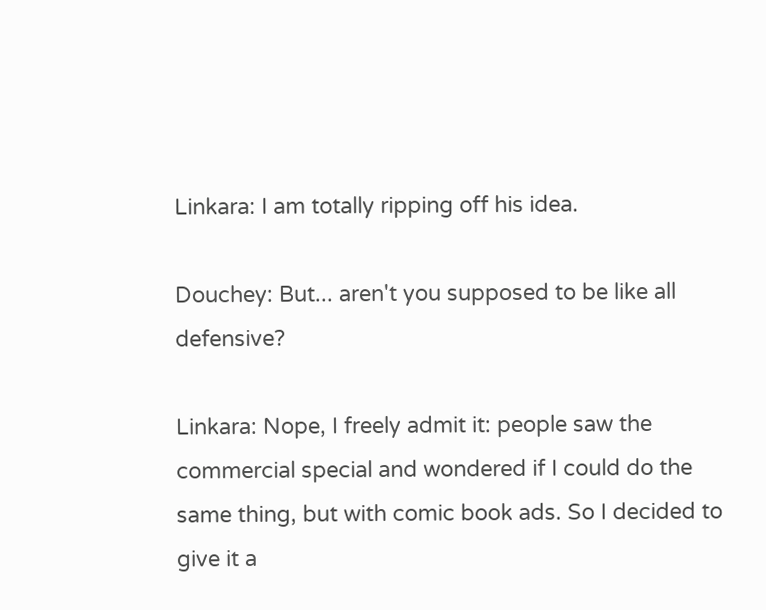Linkara: I am totally ripping off his idea.

Douchey: But... aren't you supposed to be like all defensive?

Linkara: Nope, I freely admit it: people saw the commercial special and wondered if I could do the same thing, but with comic book ads. So I decided to give it a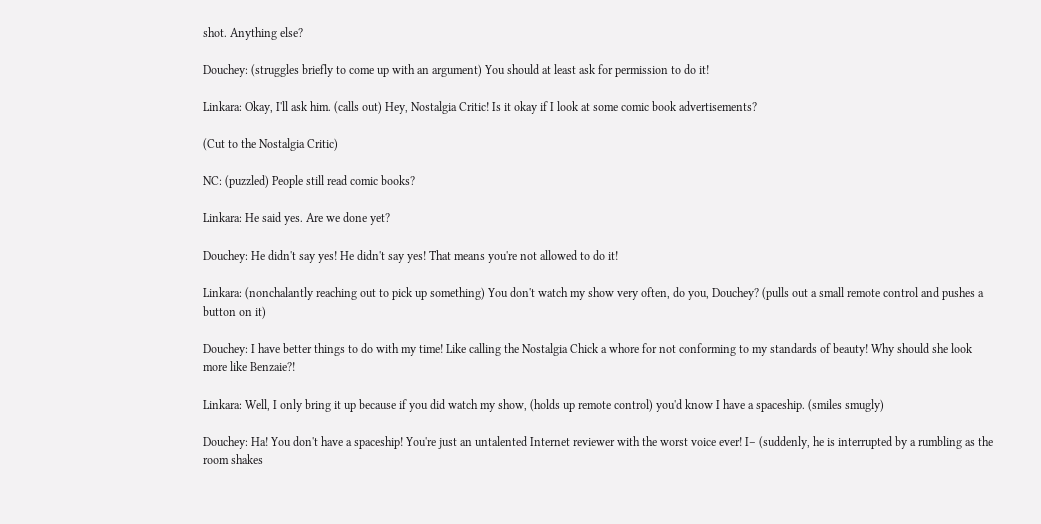shot. Anything else?

Douchey: (struggles briefly to come up with an argument) You should at least ask for permission to do it!

Linkara: Okay, I'll ask him. (calls out) Hey, Nostalgia Critic! Is it okay if I look at some comic book advertisements?

(Cut to the Nostalgia Critic)

NC: (puzzled) People still read comic books?

Linkara: He said yes. Are we done yet?

Douchey: He didn't say yes! He didn't say yes! That means you're not allowed to do it!

Linkara: (nonchalantly reaching out to pick up something) You don't watch my show very often, do you, Douchey? (pulls out a small remote control and pushes a button on it)

Douchey: I have better things to do with my time! Like calling the Nostalgia Chick a whore for not conforming to my standards of beauty! Why should she look more like Benzaie?!

Linkara: Well, I only bring it up because if you did watch my show, (holds up remote control) you'd know I have a spaceship. (smiles smugly)

Douchey: Ha! You don't have a spaceship! You're just an untalented Internet reviewer with the worst voice ever! I– (suddenly, he is interrupted by a rumbling as the room shakes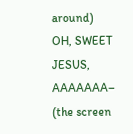around) OH, SWEET JESUS, AAAAAAA– (the screen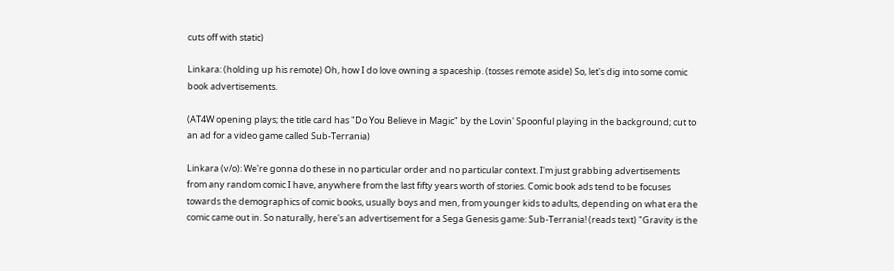cuts off with static)

Linkara: (holding up his remote) Oh, how I do love owning a spaceship. (tosses remote aside) So, let's dig into some comic book advertisements.

(AT4W opening plays; the title card has "Do You Believe in Magic" by the Lovin' Spoonful playing in the background; cut to an ad for a video game called Sub-Terrania)

Linkara (v/o): We're gonna do these in no particular order and no particular context. I'm just grabbing advertisements from any random comic I have, anywhere from the last fifty years worth of stories. Comic book ads tend to be focuses towards the demographics of comic books, usually boys and men, from younger kids to adults, depending on what era the comic came out in. So naturally, here's an advertisement for a Sega Genesis game: Sub-Terrania! (reads text) "Gravity is the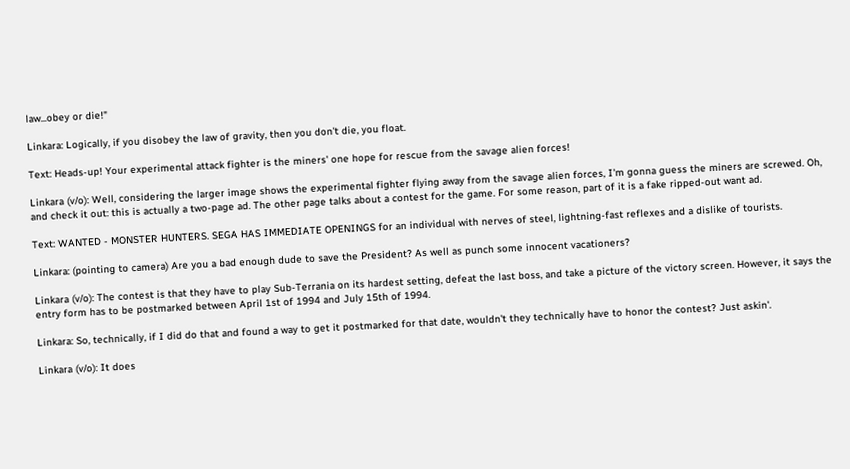law...obey or die!"

Linkara: Logically, if you disobey the law of gravity, then you don't die, you float.

Text: Heads-up! Your experimental attack fighter is the miners' one hope for rescue from the savage alien forces!

Linkara (v/o): Well, considering the larger image shows the experimental fighter flying away from the savage alien forces, I'm gonna guess the miners are screwed. Oh, and check it out: this is actually a two-page ad. The other page talks about a contest for the game. For some reason, part of it is a fake ripped-out want ad.

Text: WANTED - MONSTER HUNTERS. SEGA HAS IMMEDIATE OPENINGS for an individual with nerves of steel, lightning-fast reflexes and a dislike of tourists.

Linkara: (pointing to camera) Are you a bad enough dude to save the President? As well as punch some innocent vacationers?

Linkara (v/o): The contest is that they have to play Sub-Terrania on its hardest setting, defeat the last boss, and take a picture of the victory screen. However, it says the entry form has to be postmarked between April 1st of 1994 and July 15th of 1994.

Linkara: So, technically, if I did do that and found a way to get it postmarked for that date, wouldn't they technically have to honor the contest? Just askin'.

Linkara (v/o): It does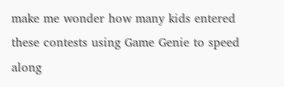make me wonder how many kids entered these contests using Game Genie to speed along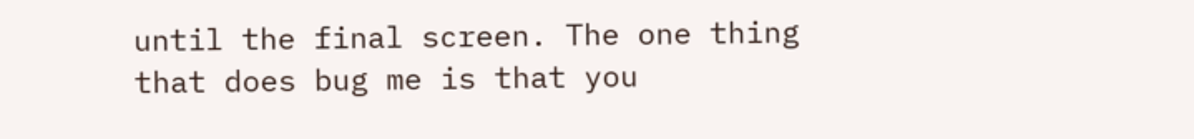until the final screen. The one thing that does bug me is that you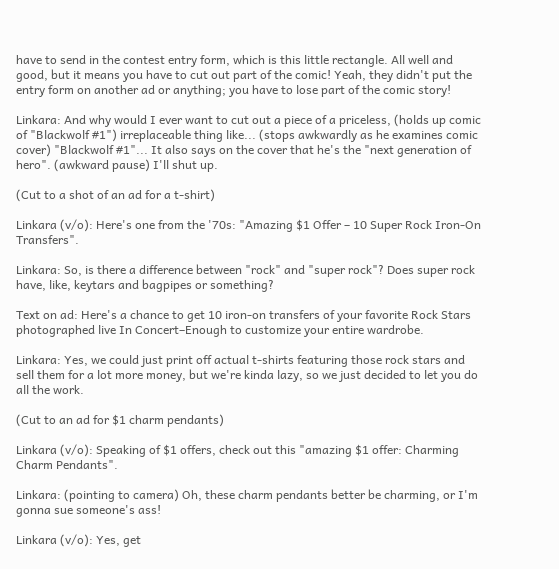have to send in the contest entry form, which is this little rectangle. All well and good, but it means you have to cut out part of the comic! Yeah, they didn't put the entry form on another ad or anything; you have to lose part of the comic story!

Linkara: And why would I ever want to cut out a piece of a priceless, (holds up comic of "Blackwolf #1") irreplaceable thing like... (stops awkwardly as he examines comic cover) "Blackwolf #1"... It also says on the cover that he's the "next generation of hero". (awkward pause) I'll shut up.

(Cut to a shot of an ad for a t-shirt)

Linkara (v/o): Here's one from the '70s: "Amazing $1 Offer – 10 Super Rock Iron-On Transfers".

Linkara: So, is there a difference between "rock" and "super rock"? Does super rock have, like, keytars and bagpipes or something?

Text on ad: Here's a chance to get 10 iron-on transfers of your favorite Rock Stars photographed live In Concert–Enough to customize your entire wardrobe.

Linkara: Yes, we could just print off actual t-shirts featuring those rock stars and sell them for a lot more money, but we're kinda lazy, so we just decided to let you do all the work.

(Cut to an ad for $1 charm pendants)

Linkara (v/o): Speaking of $1 offers, check out this "amazing $1 offer: Charming Charm Pendants".

Linkara: (pointing to camera) Oh, these charm pendants better be charming, or I'm gonna sue someone's ass!

Linkara (v/o): Yes, get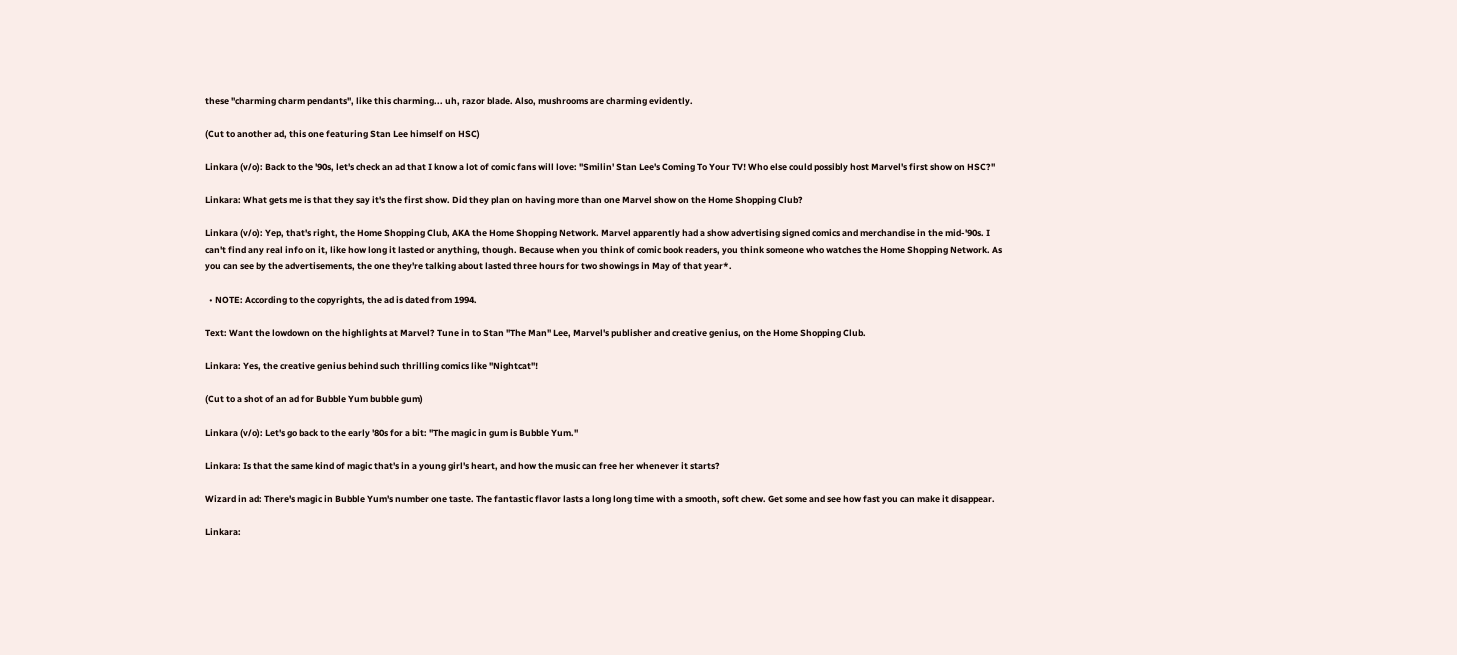these "charming charm pendants", like this charming... uh, razor blade. Also, mushrooms are charming evidently.

(Cut to another ad, this one featuring Stan Lee himself on HSC)

Linkara (v/o): Back to the '90s, let's check an ad that I know a lot of comic fans will love: "Smilin' Stan Lee's Coming To Your TV! Who else could possibly host Marvel's first show on HSC?"

Linkara: What gets me is that they say it's the first show. Did they plan on having more than one Marvel show on the Home Shopping Club?

Linkara (v/o): Yep, that's right, the Home Shopping Club, AKA the Home Shopping Network. Marvel apparently had a show advertising signed comics and merchandise in the mid-'90s. I can't find any real info on it, like how long it lasted or anything, though. Because when you think of comic book readers, you think someone who watches the Home Shopping Network. As you can see by the advertisements, the one they're talking about lasted three hours for two showings in May of that year*.

  • NOTE: According to the copyrights, the ad is dated from 1994.

Text: Want the lowdown on the highlights at Marvel? Tune in to Stan "The Man" Lee, Marvel's publisher and creative genius, on the Home Shopping Club.

Linkara: Yes, the creative genius behind such thrilling comics like "Nightcat"!

(Cut to a shot of an ad for Bubble Yum bubble gum)

Linkara (v/o): Let's go back to the early '80s for a bit: "The magic in gum is Bubble Yum."

Linkara: Is that the same kind of magic that's in a young girl's heart, and how the music can free her whenever it starts?

Wizard in ad: There's magic in Bubble Yum's number one taste. The fantastic flavor lasts a long long time with a smooth, soft chew. Get some and see how fast you can make it disappear.

Linkara: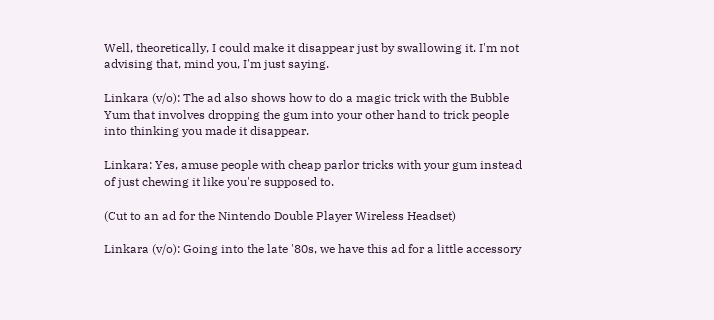Well, theoretically, I could make it disappear just by swallowing it. I'm not advising that, mind you, I'm just saying.

Linkara (v/o): The ad also shows how to do a magic trick with the Bubble Yum that involves dropping the gum into your other hand to trick people into thinking you made it disappear.

Linkara: Yes, amuse people with cheap parlor tricks with your gum instead of just chewing it like you're supposed to.

(Cut to an ad for the Nintendo Double Player Wireless Headset)

Linkara (v/o): Going into the late '80s, we have this ad for a little accessory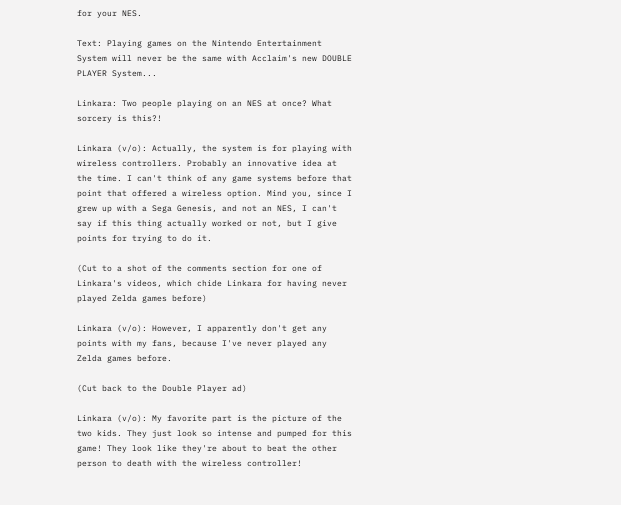for your NES.

Text: Playing games on the Nintendo Entertainment System will never be the same with Acclaim's new DOUBLE PLAYER System...

Linkara: Two people playing on an NES at once? What sorcery is this?!

Linkara (v/o): Actually, the system is for playing with wireless controllers. Probably an innovative idea at the time. I can't think of any game systems before that point that offered a wireless option. Mind you, since I grew up with a Sega Genesis, and not an NES, I can't say if this thing actually worked or not, but I give points for trying to do it.

(Cut to a shot of the comments section for one of Linkara's videos, which chide Linkara for having never played Zelda games before)

Linkara (v/o): However, I apparently don't get any points with my fans, because I've never played any Zelda games before.

(Cut back to the Double Player ad)

Linkara (v/o): My favorite part is the picture of the two kids. They just look so intense and pumped for this game! They look like they're about to beat the other person to death with the wireless controller!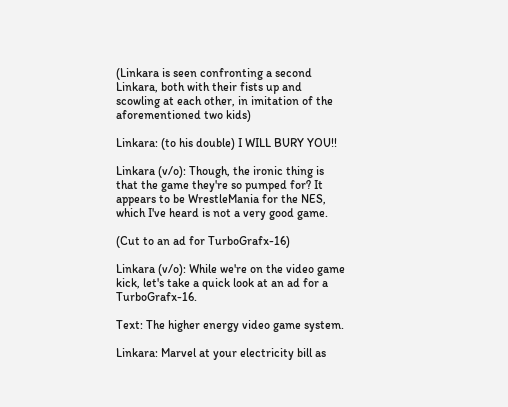(Linkara is seen confronting a second Linkara, both with their fists up and scowling at each other, in imitation of the aforementioned two kids)

Linkara: (to his double) I WILL BURY YOU!!

Linkara (v/o): Though, the ironic thing is that the game they're so pumped for? It appears to be WrestleMania for the NES, which I've heard is not a very good game.

(Cut to an ad for TurboGrafx-16)

Linkara (v/o): While we're on the video game kick, let's take a quick look at an ad for a TurboGrafx-16.

Text: The higher energy video game system.

Linkara: Marvel at your electricity bill as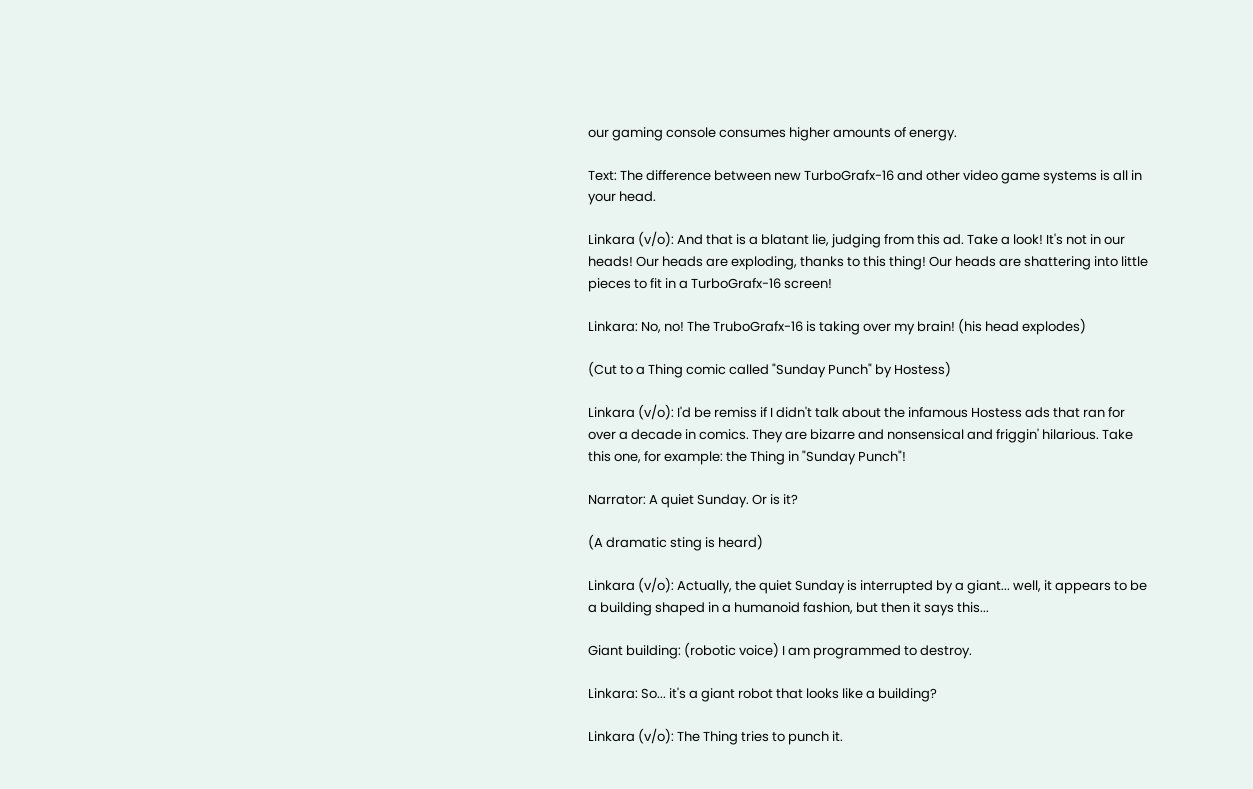our gaming console consumes higher amounts of energy.

Text: The difference between new TurboGrafx-16 and other video game systems is all in your head.

Linkara (v/o): And that is a blatant lie, judging from this ad. Take a look! It's not in our heads! Our heads are exploding, thanks to this thing! Our heads are shattering into little pieces to fit in a TurboGrafx-16 screen!

Linkara: No, no! The TruboGrafx-16 is taking over my brain! (his head explodes)

(Cut to a Thing comic called "Sunday Punch" by Hostess)

Linkara (v/o): I'd be remiss if I didn't talk about the infamous Hostess ads that ran for over a decade in comics. They are bizarre and nonsensical and friggin' hilarious. Take this one, for example: the Thing in "Sunday Punch"!

Narrator: A quiet Sunday. Or is it?

(A dramatic sting is heard)

Linkara (v/o): Actually, the quiet Sunday is interrupted by a giant... well, it appears to be a building shaped in a humanoid fashion, but then it says this...

Giant building: (robotic voice) I am programmed to destroy.

Linkara: So... it's a giant robot that looks like a building?

Linkara (v/o): The Thing tries to punch it.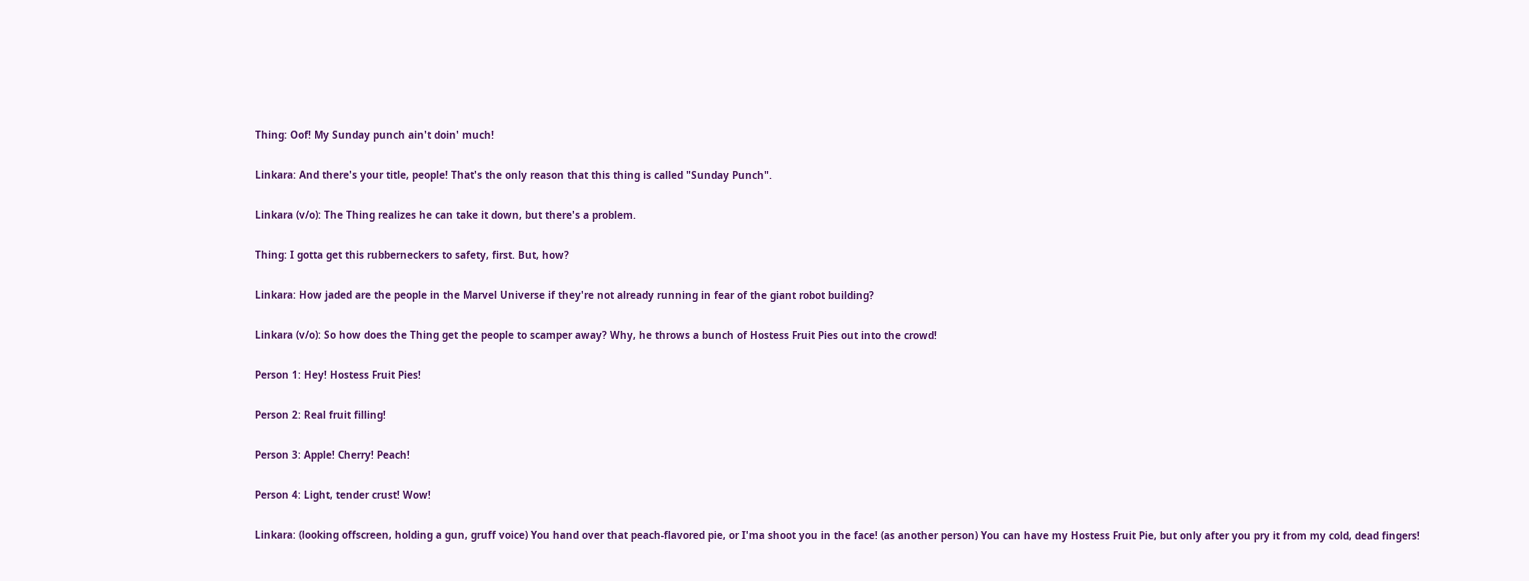Thing: Oof! My Sunday punch ain't doin' much!

Linkara: And there's your title, people! That's the only reason that this thing is called "Sunday Punch".

Linkara (v/o): The Thing realizes he can take it down, but there's a problem.

Thing: I gotta get this rubberneckers to safety, first. But, how?

Linkara: How jaded are the people in the Marvel Universe if they're not already running in fear of the giant robot building?

Linkara (v/o): So how does the Thing get the people to scamper away? Why, he throws a bunch of Hostess Fruit Pies out into the crowd!

Person 1: Hey! Hostess Fruit Pies!

Person 2: Real fruit filling!

Person 3: Apple! Cherry! Peach!

Person 4: Light, tender crust! Wow!

Linkara: (looking offscreen, holding a gun, gruff voice) You hand over that peach-flavored pie, or I'ma shoot you in the face! (as another person) You can have my Hostess Fruit Pie, but only after you pry it from my cold, dead fingers!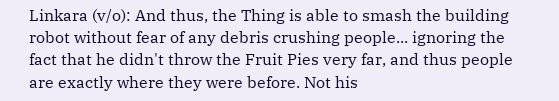Linkara (v/o): And thus, the Thing is able to smash the building robot without fear of any debris crushing people... ignoring the fact that he didn't throw the Fruit Pies very far, and thus people are exactly where they were before. Not his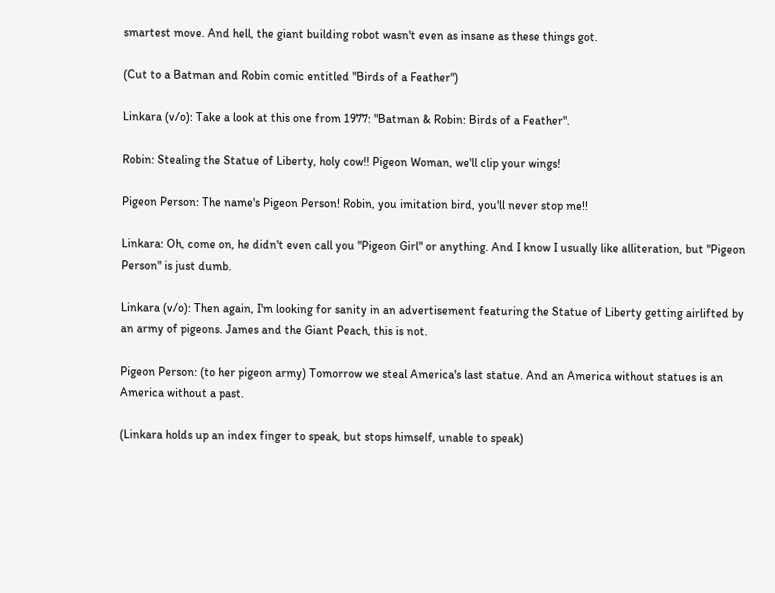smartest move. And hell, the giant building robot wasn't even as insane as these things got.

(Cut to a Batman and Robin comic entitled "Birds of a Feather")

Linkara (v/o): Take a look at this one from 1977: "Batman & Robin: Birds of a Feather".

Robin: Stealing the Statue of Liberty, holy cow!! Pigeon Woman, we'll clip your wings!

Pigeon Person: The name's Pigeon Person! Robin, you imitation bird, you'll never stop me!!

Linkara: Oh, come on, he didn't even call you "Pigeon Girl" or anything. And I know I usually like alliteration, but "Pigeon Person" is just dumb.

Linkara (v/o): Then again, I'm looking for sanity in an advertisement featuring the Statue of Liberty getting airlifted by an army of pigeons. James and the Giant Peach, this is not.

Pigeon Person: (to her pigeon army) Tomorrow we steal America's last statue. And an America without statues is an America without a past.

(Linkara holds up an index finger to speak, but stops himself, unable to speak)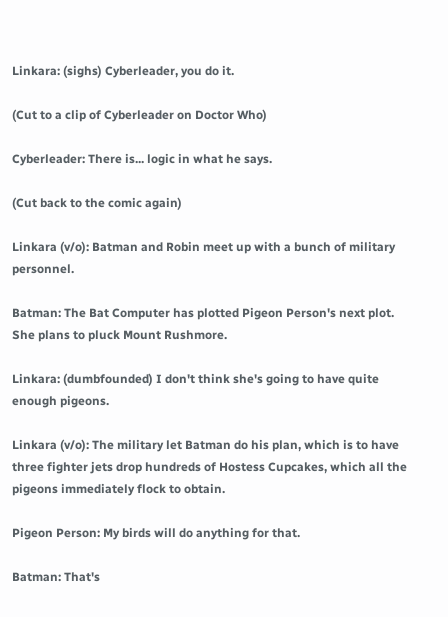Linkara: (sighs) Cyberleader, you do it.

(Cut to a clip of Cyberleader on Doctor Who)

Cyberleader: There is... logic in what he says.

(Cut back to the comic again)

Linkara (v/o): Batman and Robin meet up with a bunch of military personnel.

Batman: The Bat Computer has plotted Pigeon Person's next plot. She plans to pluck Mount Rushmore.

Linkara: (dumbfounded) I don't think she's going to have quite enough pigeons.

Linkara (v/o): The military let Batman do his plan, which is to have three fighter jets drop hundreds of Hostess Cupcakes, which all the pigeons immediately flock to obtain.

Pigeon Person: My birds will do anything for that.

Batman: That's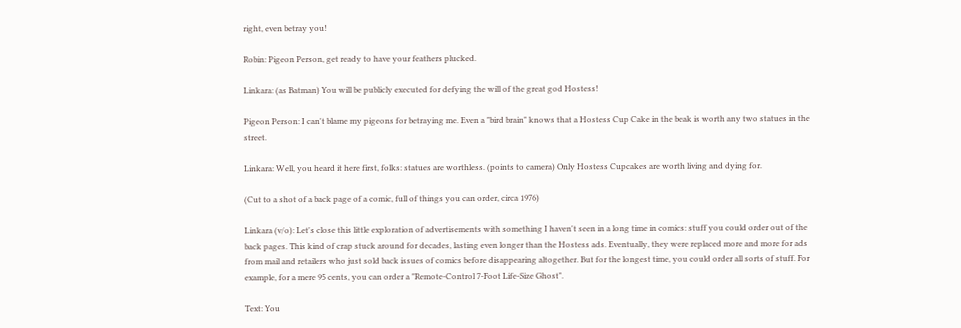right, even betray you!

Robin: Pigeon Person, get ready to have your feathers plucked.

Linkara: (as Batman) You will be publicly executed for defying the will of the great god Hostess!

Pigeon Person: I can't blame my pigeons for betraying me. Even a "bird brain" knows that a Hostess Cup Cake in the beak is worth any two statues in the street.

Linkara: Well, you heard it here first, folks: statues are worthless. (points to camera) Only Hostess Cupcakes are worth living and dying for.

(Cut to a shot of a back page of a comic, full of things you can order, circa 1976)

Linkara (v/o): Let's close this little exploration of advertisements with something I haven't seen in a long time in comics: stuff you could order out of the back pages. This kind of crap stuck around for decades, lasting even longer than the Hostess ads. Eventually, they were replaced more and more for ads from mail and retailers who just sold back issues of comics before disappearing altogether. But for the longest time, you could order all sorts of stuff. For example, for a mere 95 cents, you can order a "Remote-Control 7-Foot Life-Size Ghost".

Text: You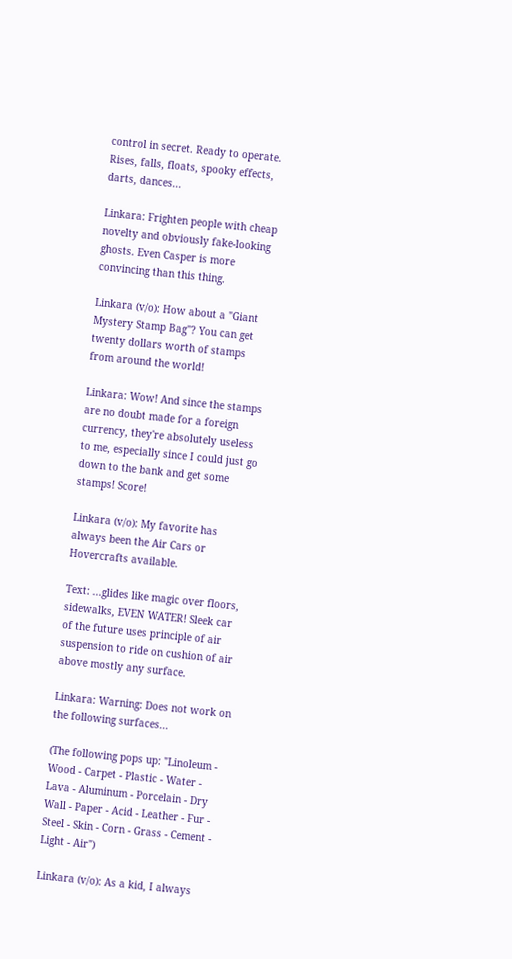control in secret. Ready to operate. Rises, falls, floats, spooky effects, darts, dances...

Linkara: Frighten people with cheap novelty and obviously fake-looking ghosts. Even Casper is more convincing than this thing.

Linkara (v/o): How about a "Giant Mystery Stamp Bag"? You can get twenty dollars worth of stamps from around the world!

Linkara: Wow! And since the stamps are no doubt made for a foreign currency, they're absolutely useless to me, especially since I could just go down to the bank and get some stamps! Score!

Linkara (v/o): My favorite has always been the Air Cars or Hovercrafts available.

Text: ...glides like magic over floors, sidewalks, EVEN WATER! Sleek car of the future uses principle of air suspension to ride on cushion of air above mostly any surface.

Linkara: Warning: Does not work on the following surfaces...

(The following pops up: "Linoleum - Wood - Carpet - Plastic - Water - Lava - Aluminum - Porcelain - Dry Wall - Paper - Acid - Leather - Fur - Steel - Skin - Corn - Grass - Cement - Light - Air")

Linkara (v/o): As a kid, I always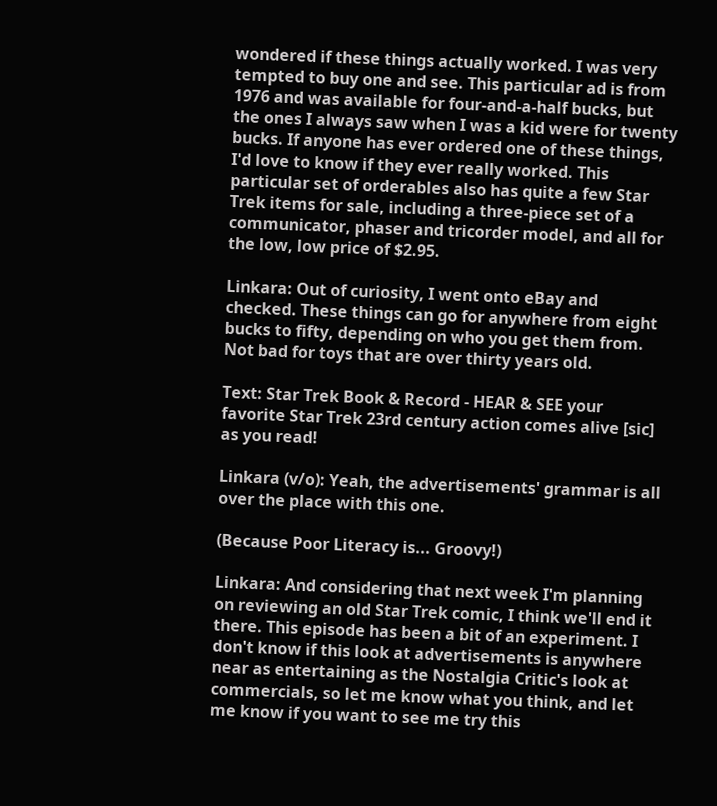wondered if these things actually worked. I was very tempted to buy one and see. This particular ad is from 1976 and was available for four-and-a-half bucks, but the ones I always saw when I was a kid were for twenty bucks. If anyone has ever ordered one of these things, I'd love to know if they ever really worked. This particular set of orderables also has quite a few Star Trek items for sale, including a three-piece set of a communicator, phaser and tricorder model, and all for the low, low price of $2.95.

Linkara: Out of curiosity, I went onto eBay and checked. These things can go for anywhere from eight bucks to fifty, depending on who you get them from. Not bad for toys that are over thirty years old.

Text: Star Trek Book & Record - HEAR & SEE your favorite Star Trek 23rd century action comes alive [sic] as you read!

Linkara (v/o): Yeah, the advertisements' grammar is all over the place with this one.

(Because Poor Literacy is... Groovy!)

Linkara: And considering that next week I'm planning on reviewing an old Star Trek comic, I think we'll end it there. This episode has been a bit of an experiment. I don't know if this look at advertisements is anywhere near as entertaining as the Nostalgia Critic's look at commercials, so let me know what you think, and let me know if you want to see me try this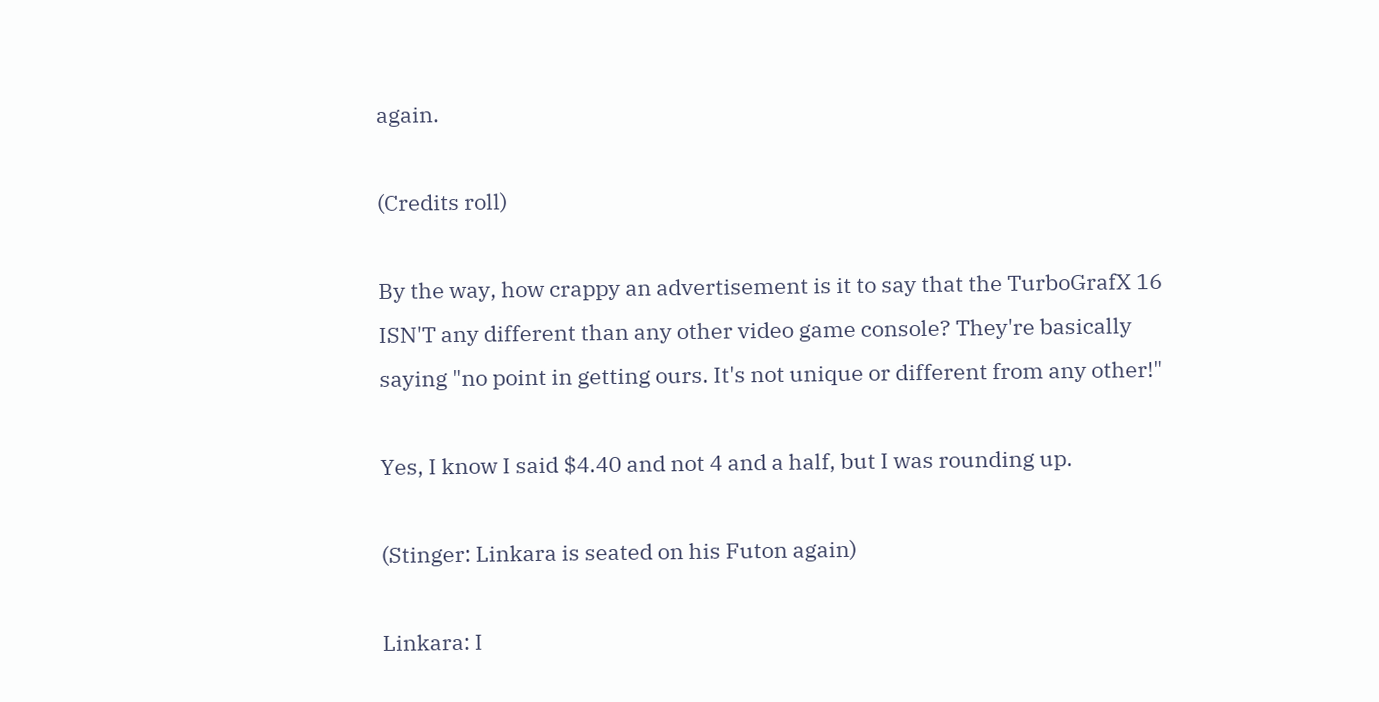again.

(Credits roll)

By the way, how crappy an advertisement is it to say that the TurboGrafX 16 ISN'T any different than any other video game console? They're basically saying "no point in getting ours. It's not unique or different from any other!"

Yes, I know I said $4.40 and not 4 and a half, but I was rounding up.

(Stinger: Linkara is seated on his Futon again)

Linkara: I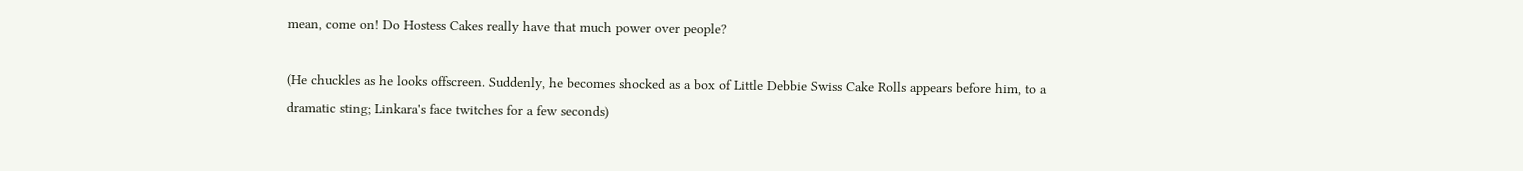mean, come on! Do Hostess Cakes really have that much power over people?

(He chuckles as he looks offscreen. Suddenly, he becomes shocked as a box of Little Debbie Swiss Cake Rolls appears before him, to a dramatic sting; Linkara's face twitches for a few seconds)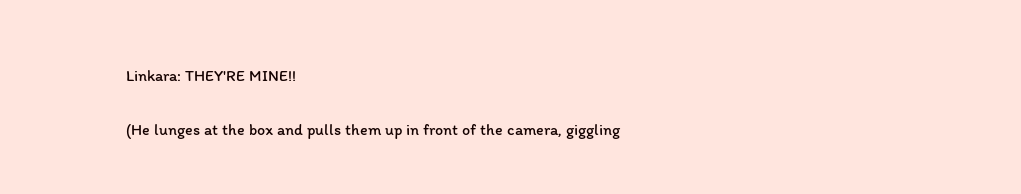Linkara: THEY'RE MINE!!

(He lunges at the box and pulls them up in front of the camera, giggling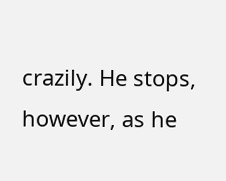crazily. He stops, however, as he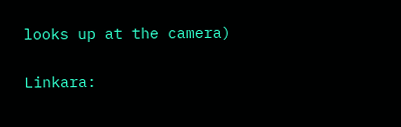looks up at the camera)

Linkara: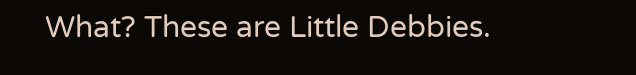What? These are Little Debbies.